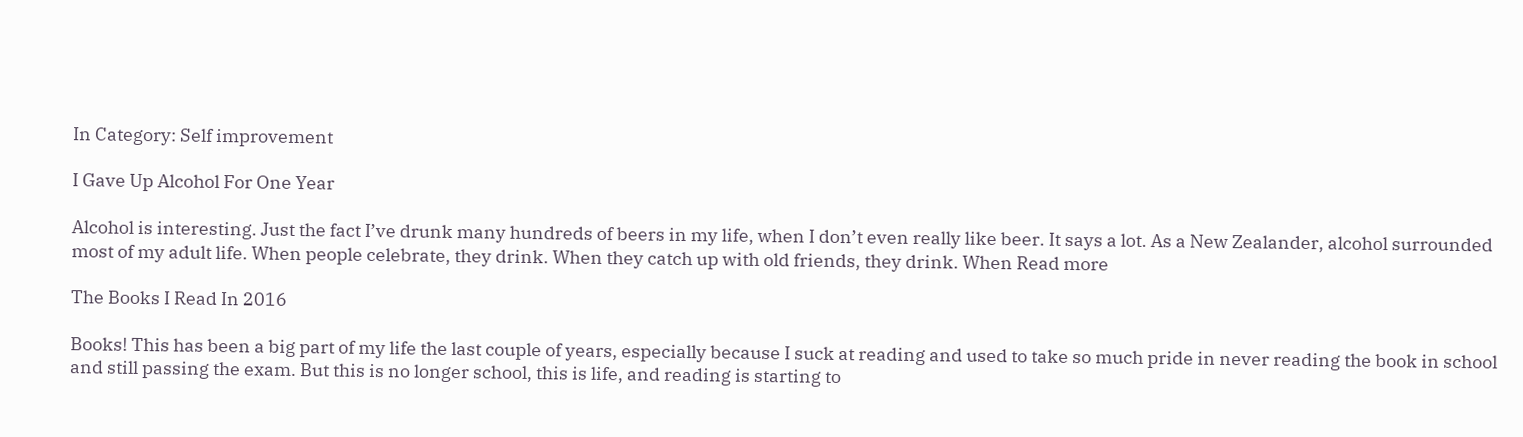In Category: Self improvement

I Gave Up Alcohol For One Year

Alcohol is interesting. Just the fact I’ve drunk many hundreds of beers in my life, when I don’t even really like beer. It says a lot. As a New Zealander, alcohol surrounded most of my adult life. When people celebrate, they drink. When they catch up with old friends, they drink. When Read more

The Books I Read In 2016

Books! This has been a big part of my life the last couple of years, especially because I suck at reading and used to take so much pride in never reading the book in school and still passing the exam. But this is no longer school, this is life, and reading is starting to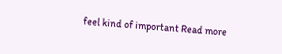feel kind of important Read more